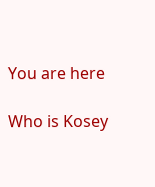You are here

Who is Kosey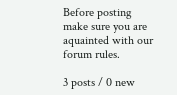Before posting make sure you are aquainted with our forum rules.

3 posts / 0 new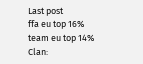Last post
ffa eu top 16%
team eu top 14%
Clan: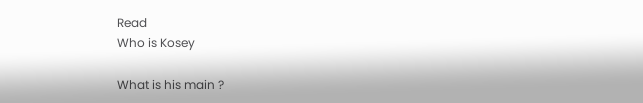Read
Who is Kosey

What is his main ?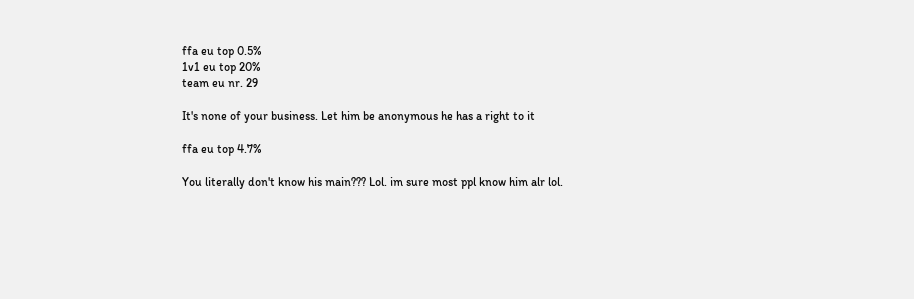ffa eu top 0.5%
1v1 eu top 20%
team eu nr. 29

It's none of your business. Let him be anonymous he has a right to it

ffa eu top 4.7%

You literally don't know his main??? Lol. im sure most ppl know him alr lol.